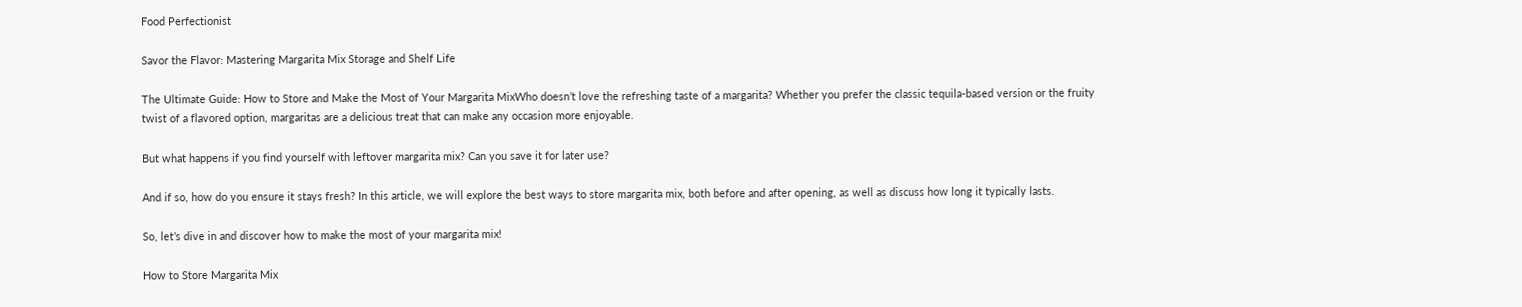Food Perfectionist

Savor the Flavor: Mastering Margarita Mix Storage and Shelf Life

The Ultimate Guide: How to Store and Make the Most of Your Margarita MixWho doesn’t love the refreshing taste of a margarita? Whether you prefer the classic tequila-based version or the fruity twist of a flavored option, margaritas are a delicious treat that can make any occasion more enjoyable.

But what happens if you find yourself with leftover margarita mix? Can you save it for later use?

And if so, how do you ensure it stays fresh? In this article, we will explore the best ways to store margarita mix, both before and after opening, as well as discuss how long it typically lasts.

So, let’s dive in and discover how to make the most of your margarita mix!

How to Store Margarita Mix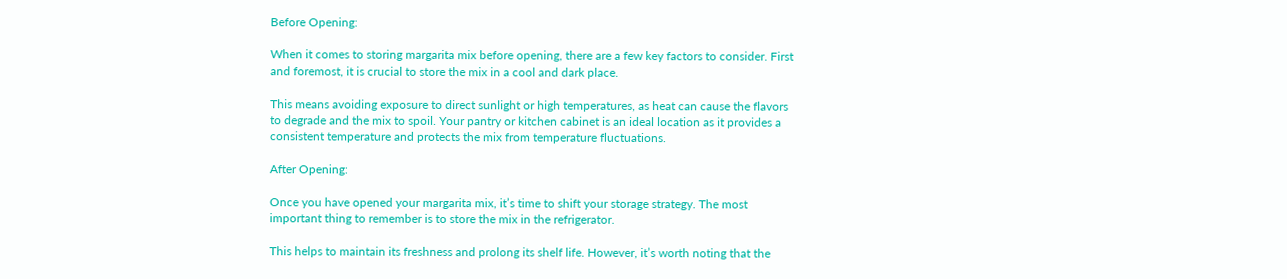Before Opening:

When it comes to storing margarita mix before opening, there are a few key factors to consider. First and foremost, it is crucial to store the mix in a cool and dark place.

This means avoiding exposure to direct sunlight or high temperatures, as heat can cause the flavors to degrade and the mix to spoil. Your pantry or kitchen cabinet is an ideal location as it provides a consistent temperature and protects the mix from temperature fluctuations.

After Opening:

Once you have opened your margarita mix, it’s time to shift your storage strategy. The most important thing to remember is to store the mix in the refrigerator.

This helps to maintain its freshness and prolong its shelf life. However, it’s worth noting that the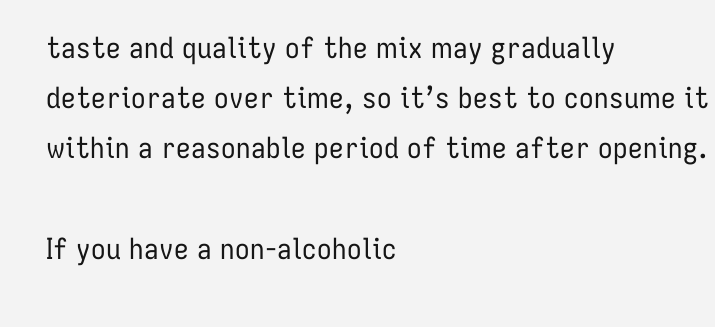taste and quality of the mix may gradually deteriorate over time, so it’s best to consume it within a reasonable period of time after opening.

If you have a non-alcoholic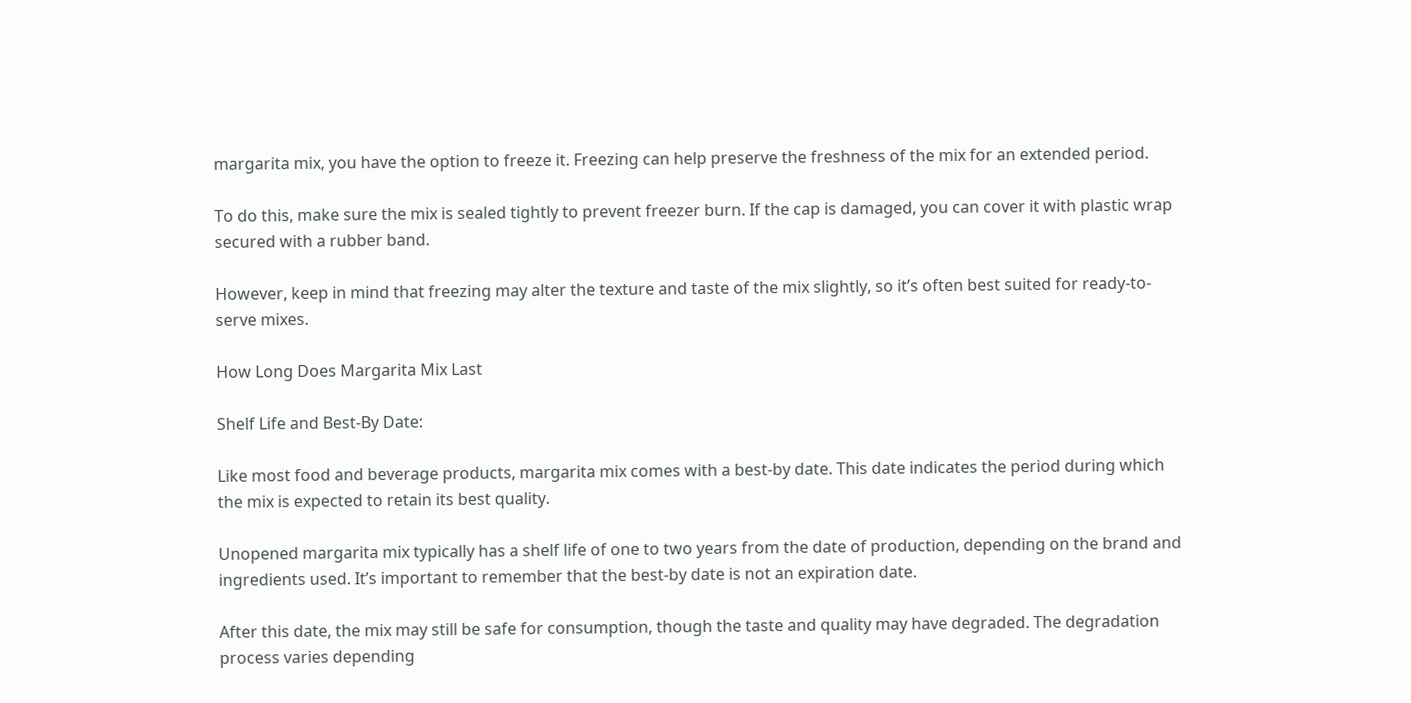margarita mix, you have the option to freeze it. Freezing can help preserve the freshness of the mix for an extended period.

To do this, make sure the mix is sealed tightly to prevent freezer burn. If the cap is damaged, you can cover it with plastic wrap secured with a rubber band.

However, keep in mind that freezing may alter the texture and taste of the mix slightly, so it’s often best suited for ready-to-serve mixes.

How Long Does Margarita Mix Last

Shelf Life and Best-By Date:

Like most food and beverage products, margarita mix comes with a best-by date. This date indicates the period during which the mix is expected to retain its best quality.

Unopened margarita mix typically has a shelf life of one to two years from the date of production, depending on the brand and ingredients used. It’s important to remember that the best-by date is not an expiration date.

After this date, the mix may still be safe for consumption, though the taste and quality may have degraded. The degradation process varies depending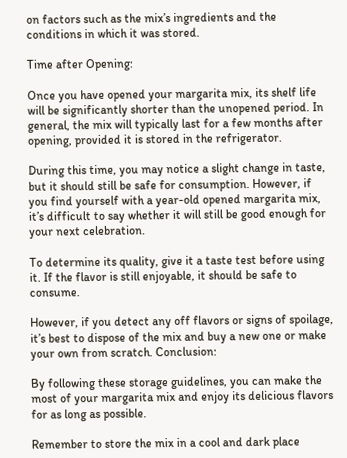on factors such as the mix’s ingredients and the conditions in which it was stored.

Time after Opening:

Once you have opened your margarita mix, its shelf life will be significantly shorter than the unopened period. In general, the mix will typically last for a few months after opening, provided it is stored in the refrigerator.

During this time, you may notice a slight change in taste, but it should still be safe for consumption. However, if you find yourself with a year-old opened margarita mix, it’s difficult to say whether it will still be good enough for your next celebration.

To determine its quality, give it a taste test before using it. If the flavor is still enjoyable, it should be safe to consume.

However, if you detect any off flavors or signs of spoilage, it’s best to dispose of the mix and buy a new one or make your own from scratch. Conclusion:

By following these storage guidelines, you can make the most of your margarita mix and enjoy its delicious flavors for as long as possible.

Remember to store the mix in a cool and dark place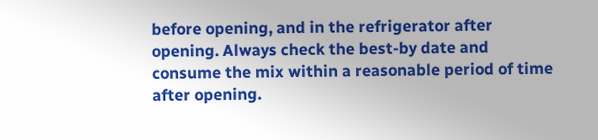before opening, and in the refrigerator after opening. Always check the best-by date and consume the mix within a reasonable period of time after opening.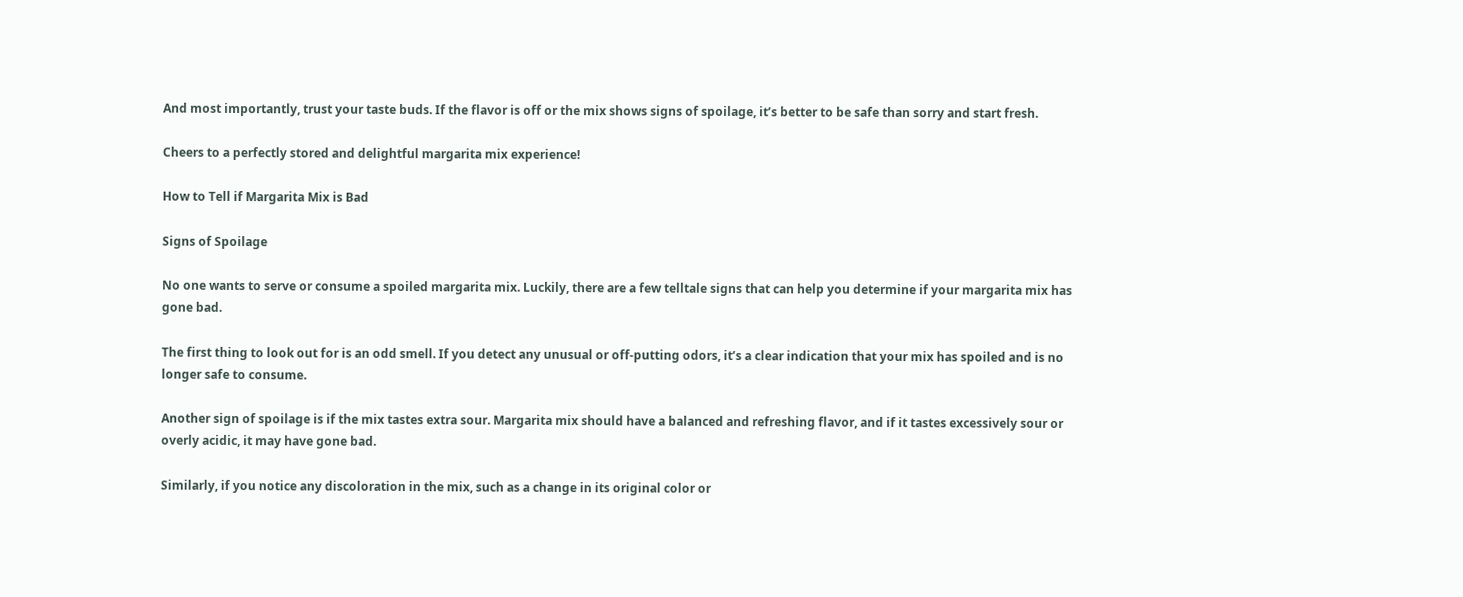And most importantly, trust your taste buds. If the flavor is off or the mix shows signs of spoilage, it’s better to be safe than sorry and start fresh.

Cheers to a perfectly stored and delightful margarita mix experience!

How to Tell if Margarita Mix is Bad

Signs of Spoilage

No one wants to serve or consume a spoiled margarita mix. Luckily, there are a few telltale signs that can help you determine if your margarita mix has gone bad.

The first thing to look out for is an odd smell. If you detect any unusual or off-putting odors, it’s a clear indication that your mix has spoiled and is no longer safe to consume.

Another sign of spoilage is if the mix tastes extra sour. Margarita mix should have a balanced and refreshing flavor, and if it tastes excessively sour or overly acidic, it may have gone bad.

Similarly, if you notice any discoloration in the mix, such as a change in its original color or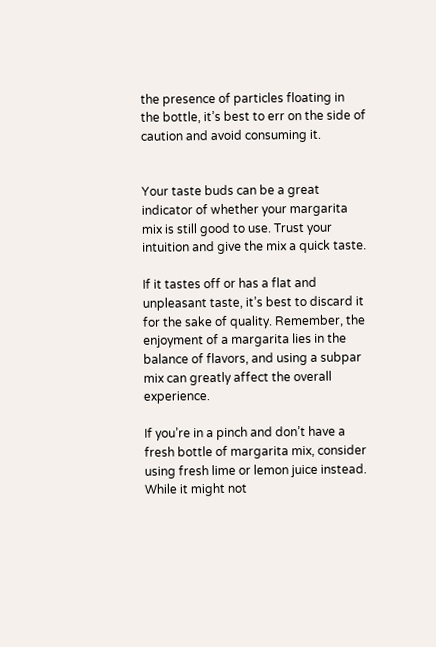the presence of particles floating in the bottle, it’s best to err on the side of caution and avoid consuming it.


Your taste buds can be a great indicator of whether your margarita mix is still good to use. Trust your intuition and give the mix a quick taste.

If it tastes off or has a flat and unpleasant taste, it’s best to discard it for the sake of quality. Remember, the enjoyment of a margarita lies in the balance of flavors, and using a subpar mix can greatly affect the overall experience.

If you’re in a pinch and don’t have a fresh bottle of margarita mix, consider using fresh lime or lemon juice instead. While it might not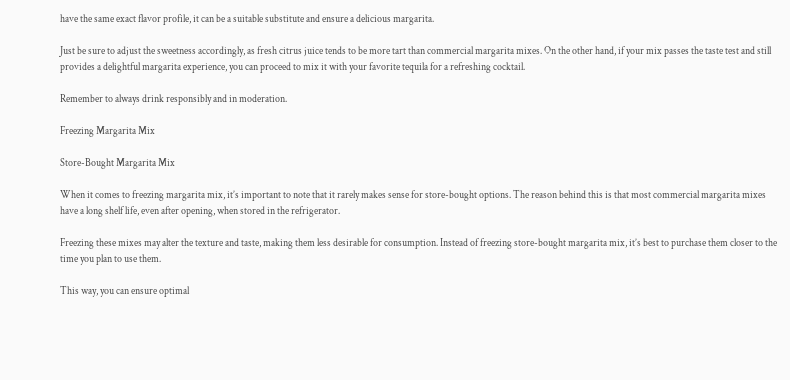have the same exact flavor profile, it can be a suitable substitute and ensure a delicious margarita.

Just be sure to adjust the sweetness accordingly, as fresh citrus juice tends to be more tart than commercial margarita mixes. On the other hand, if your mix passes the taste test and still provides a delightful margarita experience, you can proceed to mix it with your favorite tequila for a refreshing cocktail.

Remember to always drink responsibly and in moderation.

Freezing Margarita Mix

Store-Bought Margarita Mix

When it comes to freezing margarita mix, it’s important to note that it rarely makes sense for store-bought options. The reason behind this is that most commercial margarita mixes have a long shelf life, even after opening, when stored in the refrigerator.

Freezing these mixes may alter the texture and taste, making them less desirable for consumption. Instead of freezing store-bought margarita mix, it’s best to purchase them closer to the time you plan to use them.

This way, you can ensure optimal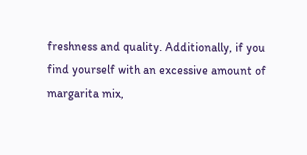freshness and quality. Additionally, if you find yourself with an excessive amount of margarita mix,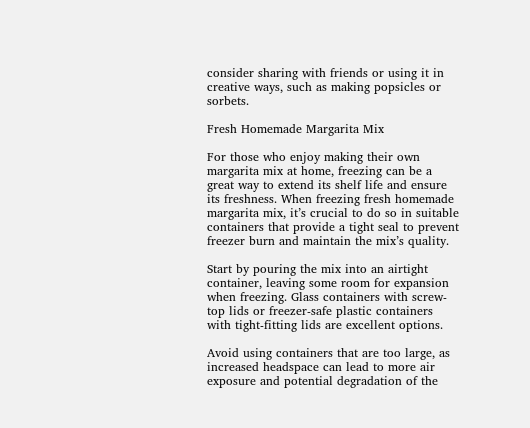consider sharing with friends or using it in creative ways, such as making popsicles or sorbets.

Fresh Homemade Margarita Mix

For those who enjoy making their own margarita mix at home, freezing can be a great way to extend its shelf life and ensure its freshness. When freezing fresh homemade margarita mix, it’s crucial to do so in suitable containers that provide a tight seal to prevent freezer burn and maintain the mix’s quality.

Start by pouring the mix into an airtight container, leaving some room for expansion when freezing. Glass containers with screw-top lids or freezer-safe plastic containers with tight-fitting lids are excellent options.

Avoid using containers that are too large, as increased headspace can lead to more air exposure and potential degradation of the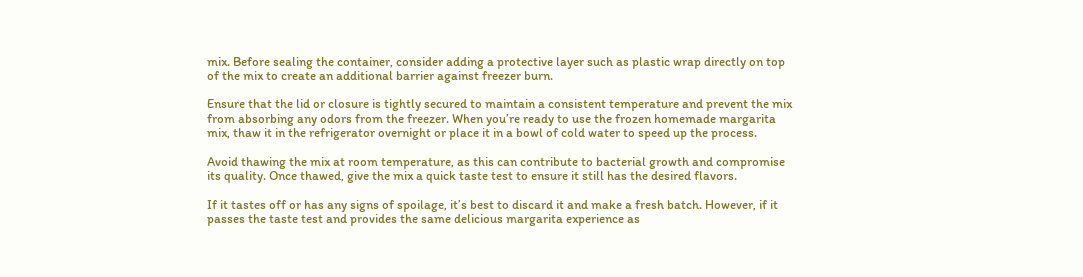mix. Before sealing the container, consider adding a protective layer such as plastic wrap directly on top of the mix to create an additional barrier against freezer burn.

Ensure that the lid or closure is tightly secured to maintain a consistent temperature and prevent the mix from absorbing any odors from the freezer. When you’re ready to use the frozen homemade margarita mix, thaw it in the refrigerator overnight or place it in a bowl of cold water to speed up the process.

Avoid thawing the mix at room temperature, as this can contribute to bacterial growth and compromise its quality. Once thawed, give the mix a quick taste test to ensure it still has the desired flavors.

If it tastes off or has any signs of spoilage, it’s best to discard it and make a fresh batch. However, if it passes the taste test and provides the same delicious margarita experience as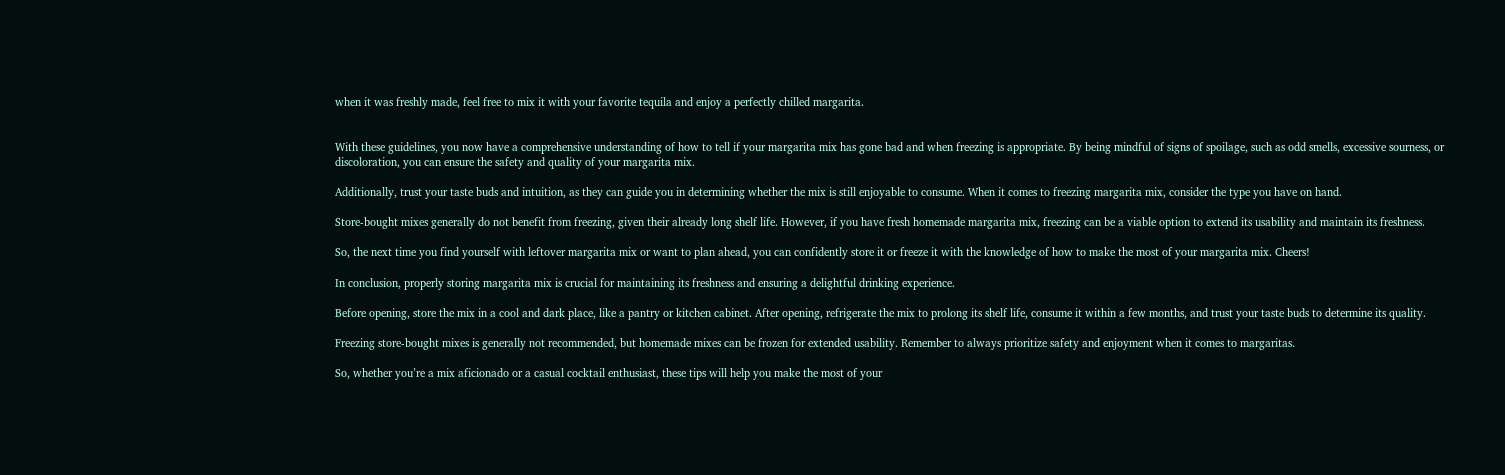when it was freshly made, feel free to mix it with your favorite tequila and enjoy a perfectly chilled margarita.


With these guidelines, you now have a comprehensive understanding of how to tell if your margarita mix has gone bad and when freezing is appropriate. By being mindful of signs of spoilage, such as odd smells, excessive sourness, or discoloration, you can ensure the safety and quality of your margarita mix.

Additionally, trust your taste buds and intuition, as they can guide you in determining whether the mix is still enjoyable to consume. When it comes to freezing margarita mix, consider the type you have on hand.

Store-bought mixes generally do not benefit from freezing, given their already long shelf life. However, if you have fresh homemade margarita mix, freezing can be a viable option to extend its usability and maintain its freshness.

So, the next time you find yourself with leftover margarita mix or want to plan ahead, you can confidently store it or freeze it with the knowledge of how to make the most of your margarita mix. Cheers!

In conclusion, properly storing margarita mix is crucial for maintaining its freshness and ensuring a delightful drinking experience.

Before opening, store the mix in a cool and dark place, like a pantry or kitchen cabinet. After opening, refrigerate the mix to prolong its shelf life, consume it within a few months, and trust your taste buds to determine its quality.

Freezing store-bought mixes is generally not recommended, but homemade mixes can be frozen for extended usability. Remember to always prioritize safety and enjoyment when it comes to margaritas.

So, whether you’re a mix aficionado or a casual cocktail enthusiast, these tips will help you make the most of your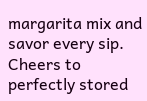margarita mix and savor every sip. Cheers to perfectly stored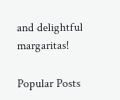and delightful margaritas!

Popular Posts